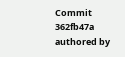Commit 362fb47a authored by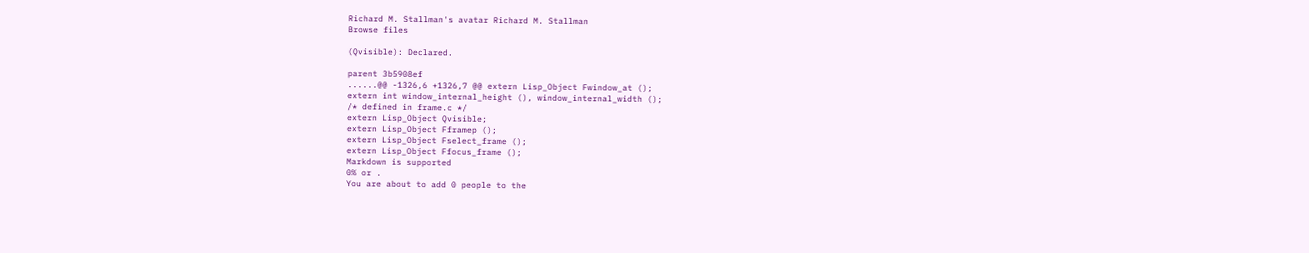Richard M. Stallman's avatar Richard M. Stallman
Browse files

(Qvisible): Declared.

parent 3b5908ef
......@@ -1326,6 +1326,7 @@ extern Lisp_Object Fwindow_at ();
extern int window_internal_height (), window_internal_width ();
/* defined in frame.c */
extern Lisp_Object Qvisible;
extern Lisp_Object Fframep ();
extern Lisp_Object Fselect_frame ();
extern Lisp_Object Ffocus_frame ();
Markdown is supported
0% or .
You are about to add 0 people to the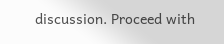discussion. Proceed with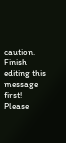caution.
Finish editing this message first!
Please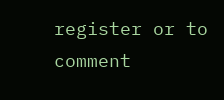register or to comment